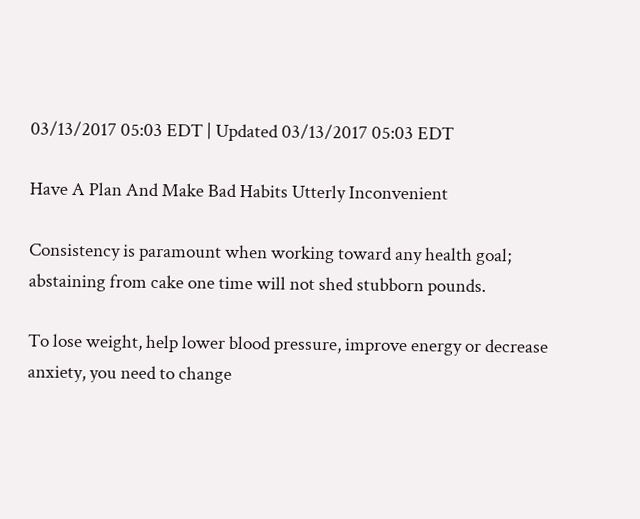03/13/2017 05:03 EDT | Updated 03/13/2017 05:03 EDT

Have A Plan And Make Bad Habits Utterly Inconvenient

Consistency is paramount when working toward any health goal; abstaining from cake one time will not shed stubborn pounds.

To lose weight, help lower blood pressure, improve energy or decrease anxiety, you need to change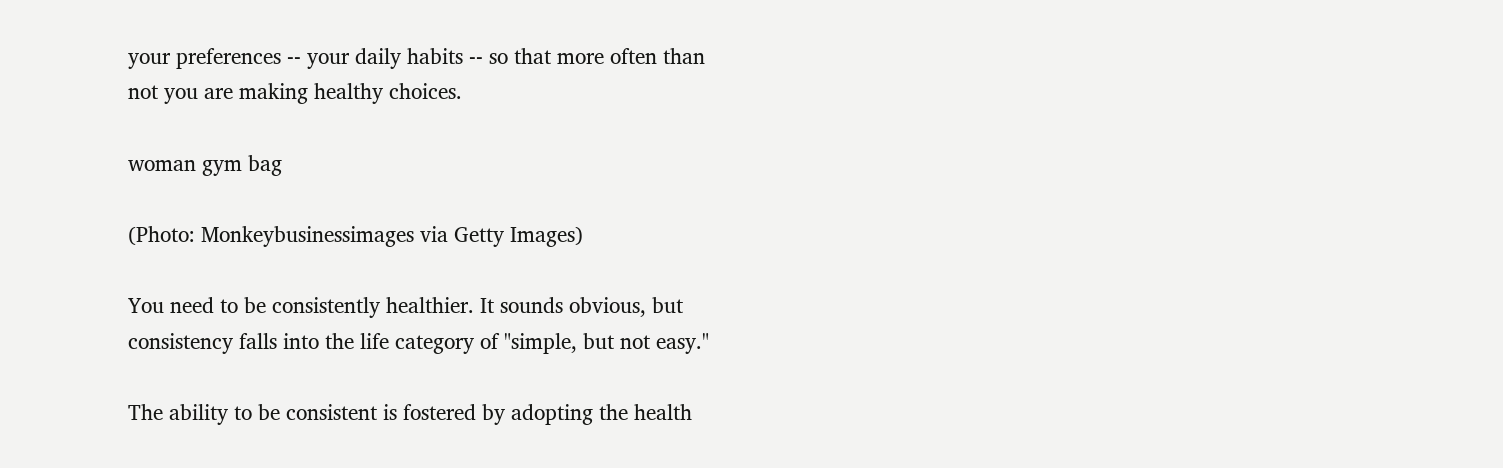your preferences -- your daily habits -- so that more often than not you are making healthy choices.

woman gym bag

(Photo: Monkeybusinessimages via Getty Images)

You need to be consistently healthier. It sounds obvious, but consistency falls into the life category of "simple, but not easy."

The ability to be consistent is fostered by adopting the health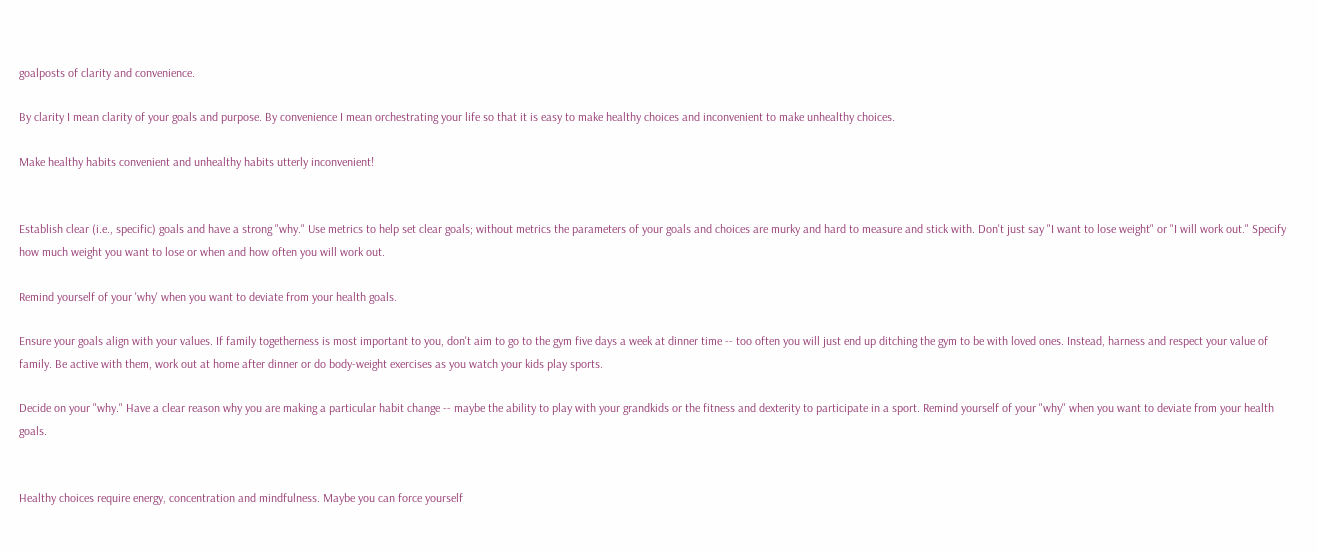goalposts of clarity and convenience.

By clarity I mean clarity of your goals and purpose. By convenience I mean orchestrating your life so that it is easy to make healthy choices and inconvenient to make unhealthy choices.

Make healthy habits convenient and unhealthy habits utterly inconvenient!


Establish clear (i.e., specific) goals and have a strong "why." Use metrics to help set clear goals; without metrics the parameters of your goals and choices are murky and hard to measure and stick with. Don't just say "I want to lose weight" or "I will work out." Specify how much weight you want to lose or when and how often you will work out.

Remind yourself of your 'why' when you want to deviate from your health goals.

Ensure your goals align with your values. If family togetherness is most important to you, don't aim to go to the gym five days a week at dinner time -- too often you will just end up ditching the gym to be with loved ones. Instead, harness and respect your value of family. Be active with them, work out at home after dinner or do body-weight exercises as you watch your kids play sports.

Decide on your "why." Have a clear reason why you are making a particular habit change -- maybe the ability to play with your grandkids or the fitness and dexterity to participate in a sport. Remind yourself of your "why" when you want to deviate from your health goals.


Healthy choices require energy, concentration and mindfulness. Maybe you can force yourself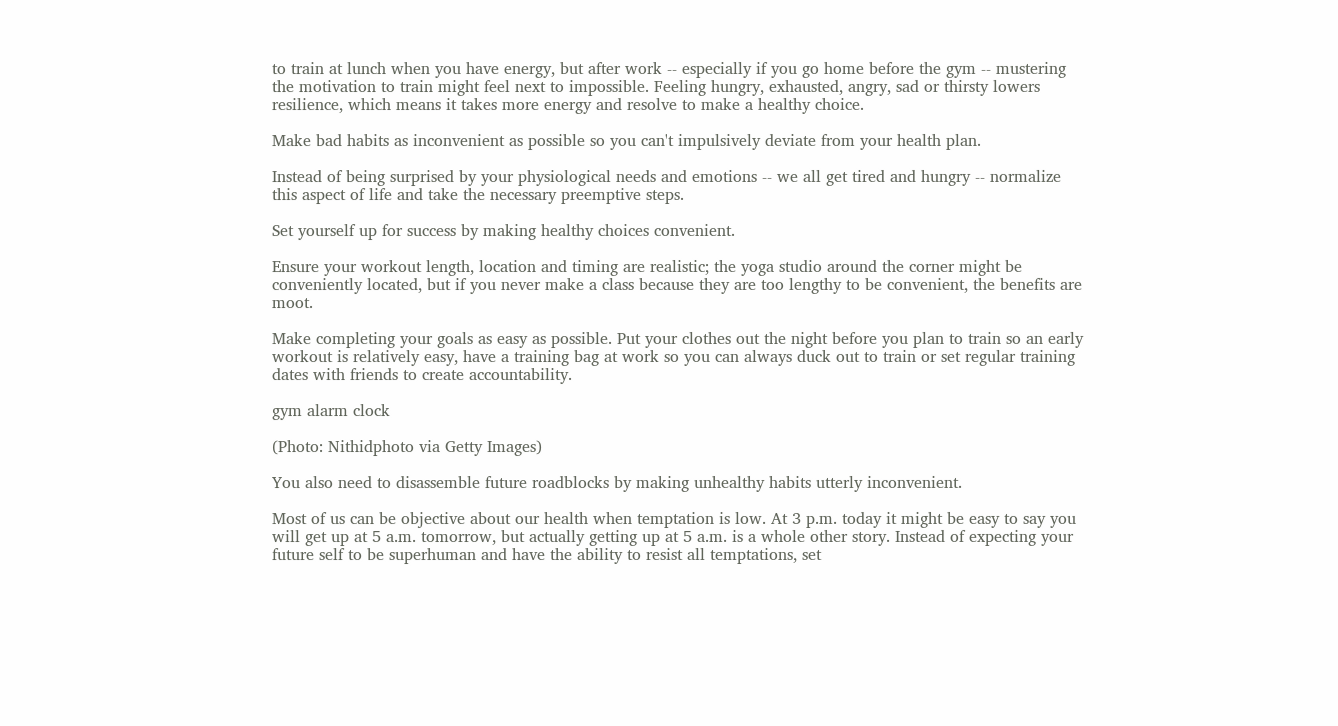to train at lunch when you have energy, but after work -- especially if you go home before the gym -- mustering the motivation to train might feel next to impossible. Feeling hungry, exhausted, angry, sad or thirsty lowers resilience, which means it takes more energy and resolve to make a healthy choice.

Make bad habits as inconvenient as possible so you can't impulsively deviate from your health plan.

Instead of being surprised by your physiological needs and emotions -- we all get tired and hungry -- normalize this aspect of life and take the necessary preemptive steps.

Set yourself up for success by making healthy choices convenient.

Ensure your workout length, location and timing are realistic; the yoga studio around the corner might be conveniently located, but if you never make a class because they are too lengthy to be convenient, the benefits are moot.

Make completing your goals as easy as possible. Put your clothes out the night before you plan to train so an early workout is relatively easy, have a training bag at work so you can always duck out to train or set regular training dates with friends to create accountability.

gym alarm clock

(Photo: Nithidphoto via Getty Images)

You also need to disassemble future roadblocks by making unhealthy habits utterly inconvenient.

Most of us can be objective about our health when temptation is low. At 3 p.m. today it might be easy to say you will get up at 5 a.m. tomorrow, but actually getting up at 5 a.m. is a whole other story. Instead of expecting your future self to be superhuman and have the ability to resist all temptations, set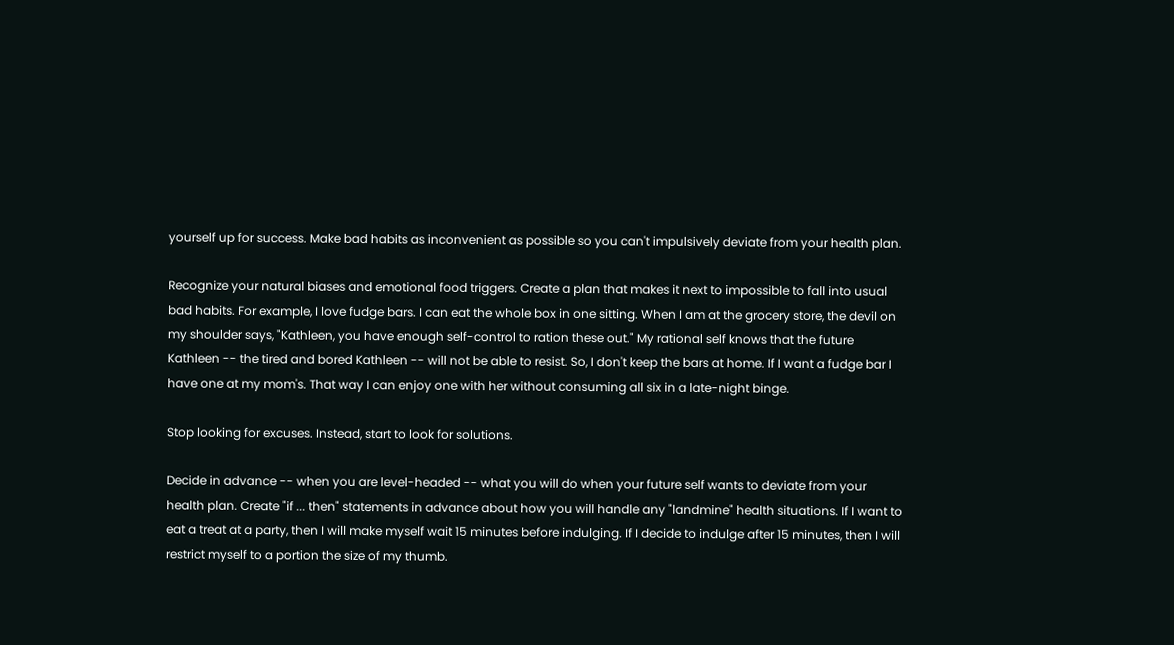yourself up for success. Make bad habits as inconvenient as possible so you can't impulsively deviate from your health plan.

Recognize your natural biases and emotional food triggers. Create a plan that makes it next to impossible to fall into usual bad habits. For example, I love fudge bars. I can eat the whole box in one sitting. When I am at the grocery store, the devil on my shoulder says, "Kathleen, you have enough self-control to ration these out." My rational self knows that the future Kathleen -- the tired and bored Kathleen -- will not be able to resist. So, I don't keep the bars at home. If I want a fudge bar I have one at my mom's. That way I can enjoy one with her without consuming all six in a late-night binge.

Stop looking for excuses. Instead, start to look for solutions.

Decide in advance -- when you are level-headed -- what you will do when your future self wants to deviate from your health plan. Create "if ... then" statements in advance about how you will handle any "landmine" health situations. If I want to eat a treat at a party, then I will make myself wait 15 minutes before indulging. If I decide to indulge after 15 minutes, then I will restrict myself to a portion the size of my thumb.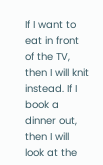If I want to eat in front of the TV, then I will knit instead. If I book a dinner out, then I will look at the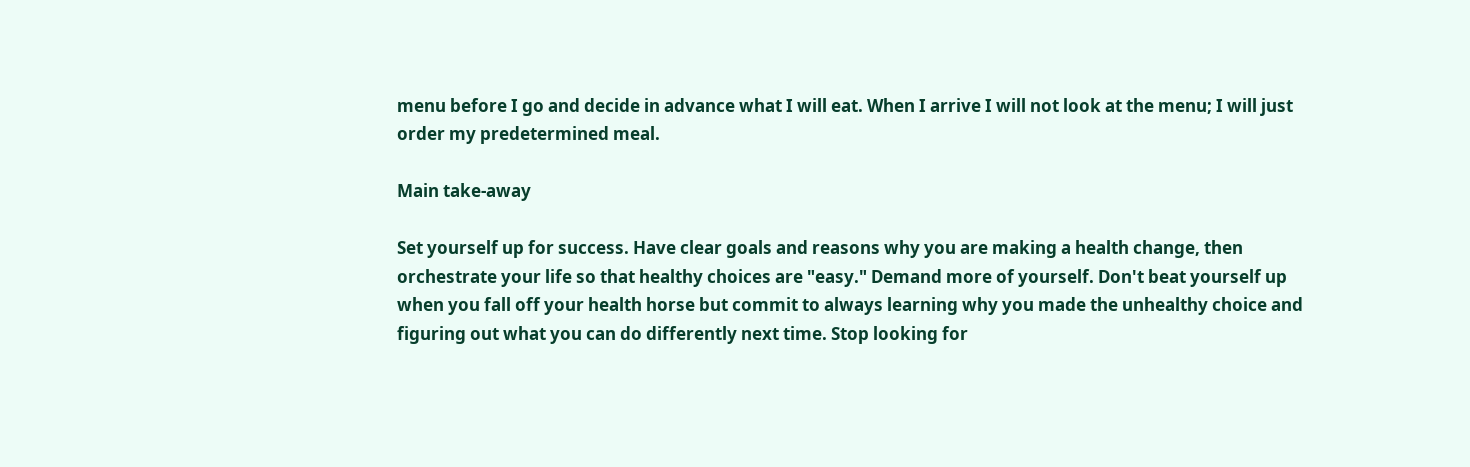menu before I go and decide in advance what I will eat. When I arrive I will not look at the menu; I will just order my predetermined meal.

Main take-away

Set yourself up for success. Have clear goals and reasons why you are making a health change, then orchestrate your life so that healthy choices are "easy." Demand more of yourself. Don't beat yourself up when you fall off your health horse but commit to always learning why you made the unhealthy choice and figuring out what you can do differently next time. Stop looking for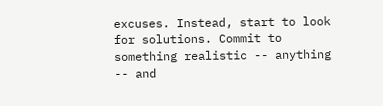excuses. Instead, start to look for solutions. Commit to something realistic -- anything -- and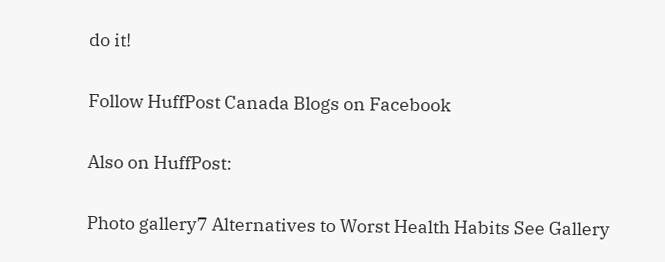do it!

Follow HuffPost Canada Blogs on Facebook

Also on HuffPost:

Photo gallery7 Alternatives to Worst Health Habits See Gallery